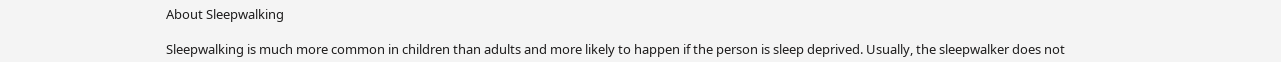About Sleepwalking

Sleepwalking is much more common in children than adults and more likely to happen if the person is sleep deprived. Usually, the sleepwalker does not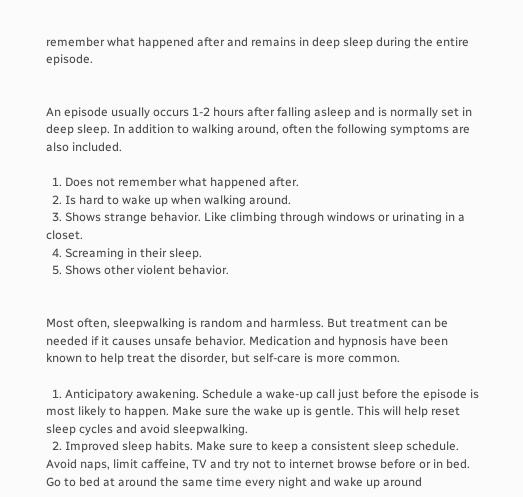remember what happened after and remains in deep sleep during the entire episode.


An episode usually occurs 1-2 hours after falling asleep and is normally set in deep sleep. In addition to walking around, often the following symptoms are also included.

  1. Does not remember what happened after.
  2. Is hard to wake up when walking around.
  3. Shows strange behavior. Like climbing through windows or urinating in a closet.
  4. Screaming in their sleep.
  5. Shows other violent behavior.


Most often, sleepwalking is random and harmless. But treatment can be needed if it causes unsafe behavior. Medication and hypnosis have been known to help treat the disorder, but self-care is more common.

  1. Anticipatory awakening. Schedule a wake-up call just before the episode is most likely to happen. Make sure the wake up is gentle. This will help reset sleep cycles and avoid sleepwalking.
  2. Improved sleep habits. Make sure to keep a consistent sleep schedule. Avoid naps, limit caffeine, TV and try not to internet browse before or in bed. Go to bed at around the same time every night and wake up around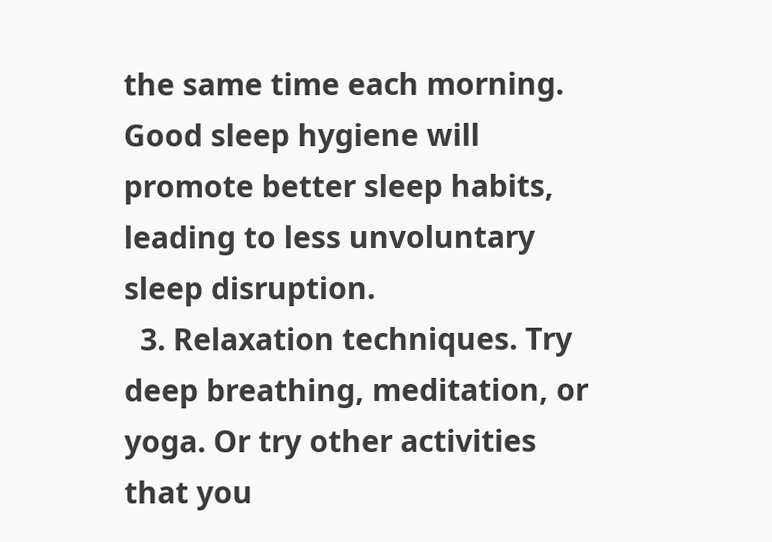the same time each morning. Good sleep hygiene will promote better sleep habits, leading to less unvoluntary sleep disruption.
  3. Relaxation techniques. Try deep breathing, meditation, or yoga. Or try other activities that you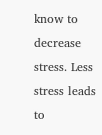know to decrease stress. Less stress leads to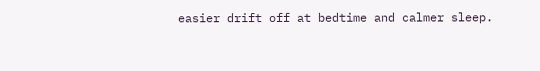easier drift off at bedtime and calmer sleep.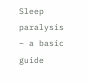Sleep paralysis – a basic guide